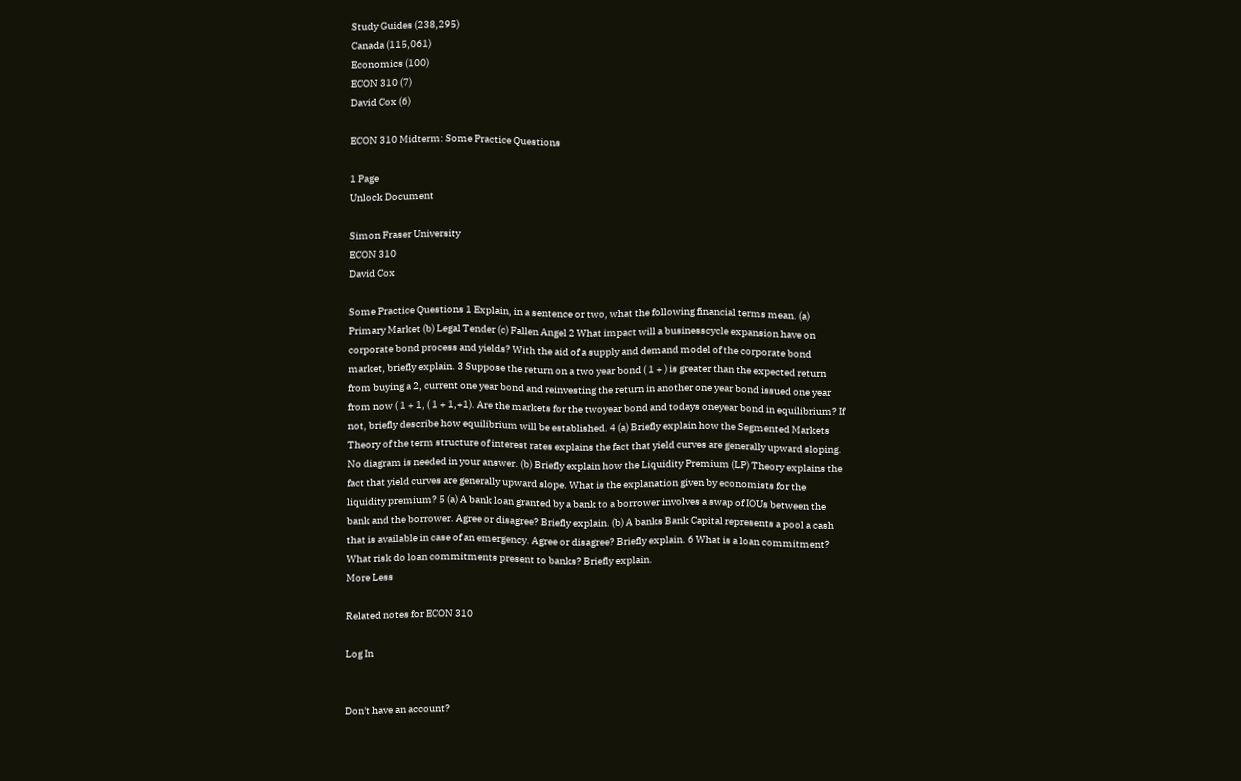Study Guides (238,295)
Canada (115,061)
Economics (100)
ECON 310 (7)
David Cox (6)

ECON 310 Midterm: Some Practice Questions

1 Page
Unlock Document

Simon Fraser University
ECON 310
David Cox

Some Practice Questions 1 Explain, in a sentence or two, what the following financial terms mean. (a) Primary Market (b) Legal Tender (c) Fallen Angel 2 What impact will a businesscycle expansion have on corporate bond process and yields? With the aid of a supply and demand model of the corporate bond market, briefly explain. 3 Suppose the return on a two year bond ( 1 + ) is greater than the expected return from buying a 2, current one year bond and reinvesting the return in another one year bond issued one year from now ( 1 + 1, ( 1 + 1,+1). Are the markets for the twoyear bond and todays oneyear bond in equilibrium? If not, briefly describe how equilibrium will be established. 4 (a) Briefly explain how the Segmented Markets Theory of the term structure of interest rates explains the fact that yield curves are generally upward sloping. No diagram is needed in your answer. (b) Briefly explain how the Liquidity Premium (LP) Theory explains the fact that yield curves are generally upward slope. What is the explanation given by economists for the liquidity premium? 5 (a) A bank loan granted by a bank to a borrower involves a swap of IOUs between the bank and the borrower. Agree or disagree? Briefly explain. (b) A banks Bank Capital represents a pool a cash that is available in case of an emergency. Agree or disagree? Briefly explain. 6 What is a loan commitment? What risk do loan commitments present to banks? Briefly explain.
More Less

Related notes for ECON 310

Log In


Don't have an account?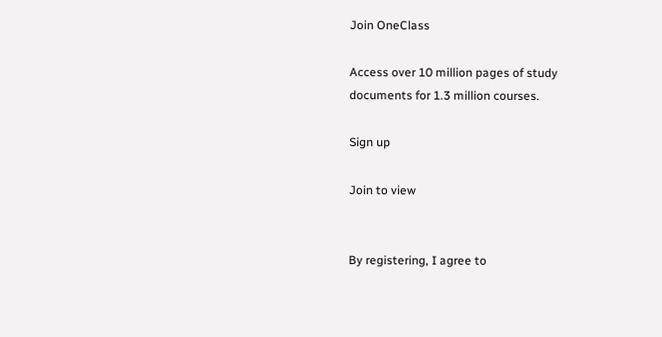Join OneClass

Access over 10 million pages of study
documents for 1.3 million courses.

Sign up

Join to view


By registering, I agree to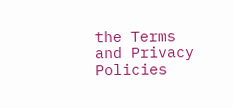the Terms and Privacy Policies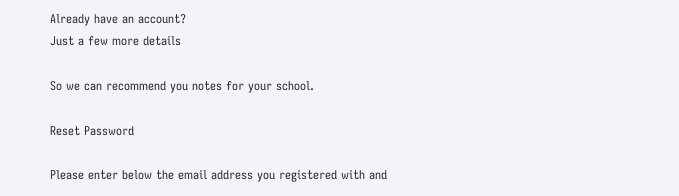Already have an account?
Just a few more details

So we can recommend you notes for your school.

Reset Password

Please enter below the email address you registered with and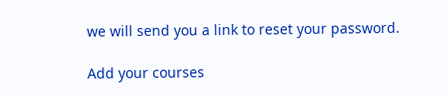we will send you a link to reset your password.

Add your courses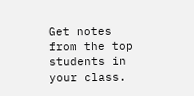Get notes from the top students in your class.